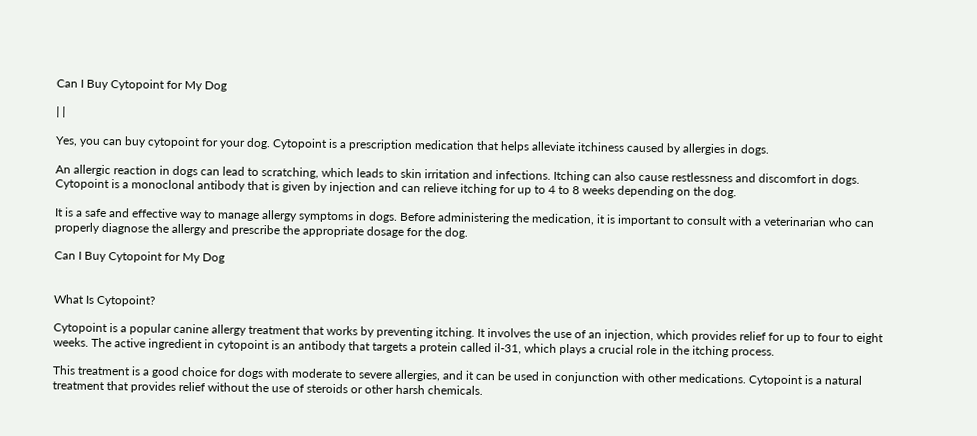Can I Buy Cytopoint for My Dog

| |

Yes, you can buy cytopoint for your dog. Cytopoint is a prescription medication that helps alleviate itchiness caused by allergies in dogs.

An allergic reaction in dogs can lead to scratching, which leads to skin irritation and infections. Itching can also cause restlessness and discomfort in dogs. Cytopoint is a monoclonal antibody that is given by injection and can relieve itching for up to 4 to 8 weeks depending on the dog.

It is a safe and effective way to manage allergy symptoms in dogs. Before administering the medication, it is important to consult with a veterinarian who can properly diagnose the allergy and prescribe the appropriate dosage for the dog.

Can I Buy Cytopoint for My Dog


What Is Cytopoint?

Cytopoint is a popular canine allergy treatment that works by preventing itching. It involves the use of an injection, which provides relief for up to four to eight weeks. The active ingredient in cytopoint is an antibody that targets a protein called il-31, which plays a crucial role in the itching process.

This treatment is a good choice for dogs with moderate to severe allergies, and it can be used in conjunction with other medications. Cytopoint is a natural treatment that provides relief without the use of steroids or other harsh chemicals.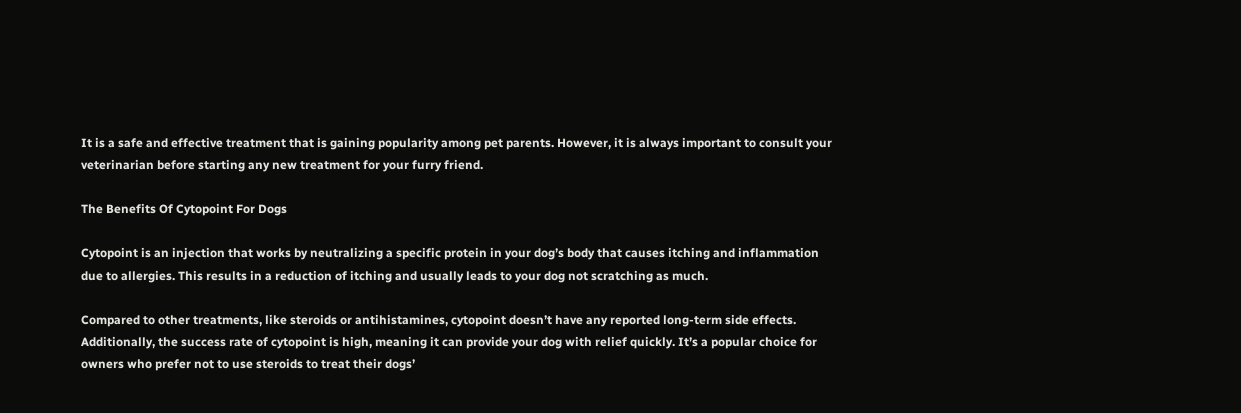It is a safe and effective treatment that is gaining popularity among pet parents. However, it is always important to consult your veterinarian before starting any new treatment for your furry friend.

The Benefits Of Cytopoint For Dogs

Cytopoint is an injection that works by neutralizing a specific protein in your dog’s body that causes itching and inflammation due to allergies. This results in a reduction of itching and usually leads to your dog not scratching as much.

Compared to other treatments, like steroids or antihistamines, cytopoint doesn’t have any reported long-term side effects. Additionally, the success rate of cytopoint is high, meaning it can provide your dog with relief quickly. It’s a popular choice for owners who prefer not to use steroids to treat their dogs’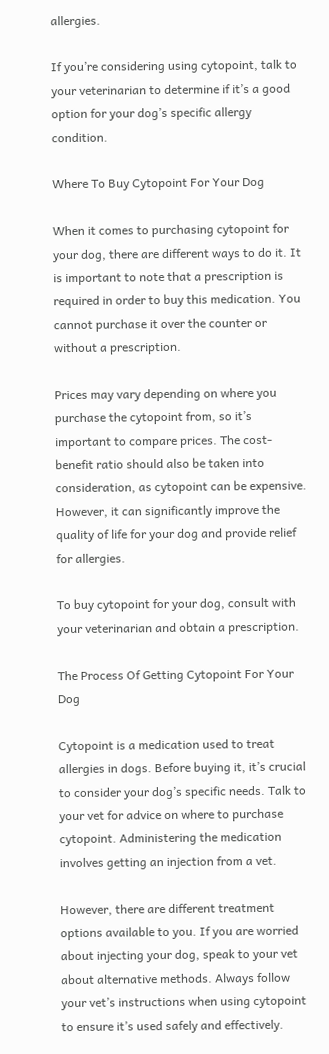allergies.

If you’re considering using cytopoint, talk to your veterinarian to determine if it’s a good option for your dog’s specific allergy condition.

Where To Buy Cytopoint For Your Dog

When it comes to purchasing cytopoint for your dog, there are different ways to do it. It is important to note that a prescription is required in order to buy this medication. You cannot purchase it over the counter or without a prescription.

Prices may vary depending on where you purchase the cytopoint from, so it’s important to compare prices. The cost-benefit ratio should also be taken into consideration, as cytopoint can be expensive. However, it can significantly improve the quality of life for your dog and provide relief for allergies.

To buy cytopoint for your dog, consult with your veterinarian and obtain a prescription.

The Process Of Getting Cytopoint For Your Dog

Cytopoint is a medication used to treat allergies in dogs. Before buying it, it’s crucial to consider your dog’s specific needs. Talk to your vet for advice on where to purchase cytopoint. Administering the medication involves getting an injection from a vet.

However, there are different treatment options available to you. If you are worried about injecting your dog, speak to your vet about alternative methods. Always follow your vet’s instructions when using cytopoint to ensure it’s used safely and effectively.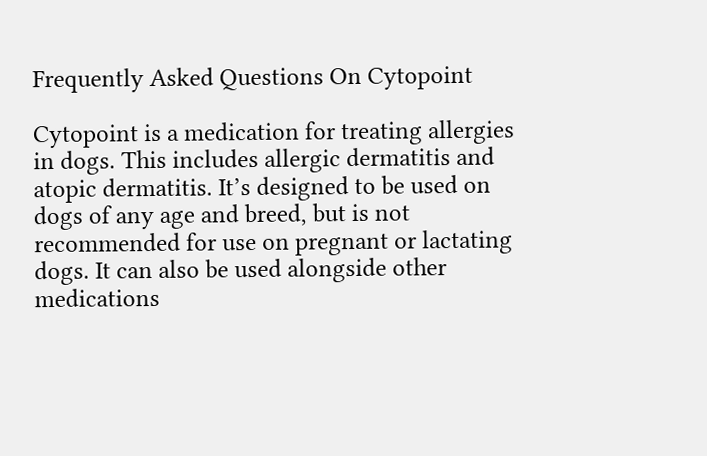Frequently Asked Questions On Cytopoint

Cytopoint is a medication for treating allergies in dogs. This includes allergic dermatitis and atopic dermatitis. It’s designed to be used on dogs of any age and breed, but is not recommended for use on pregnant or lactating dogs. It can also be used alongside other medications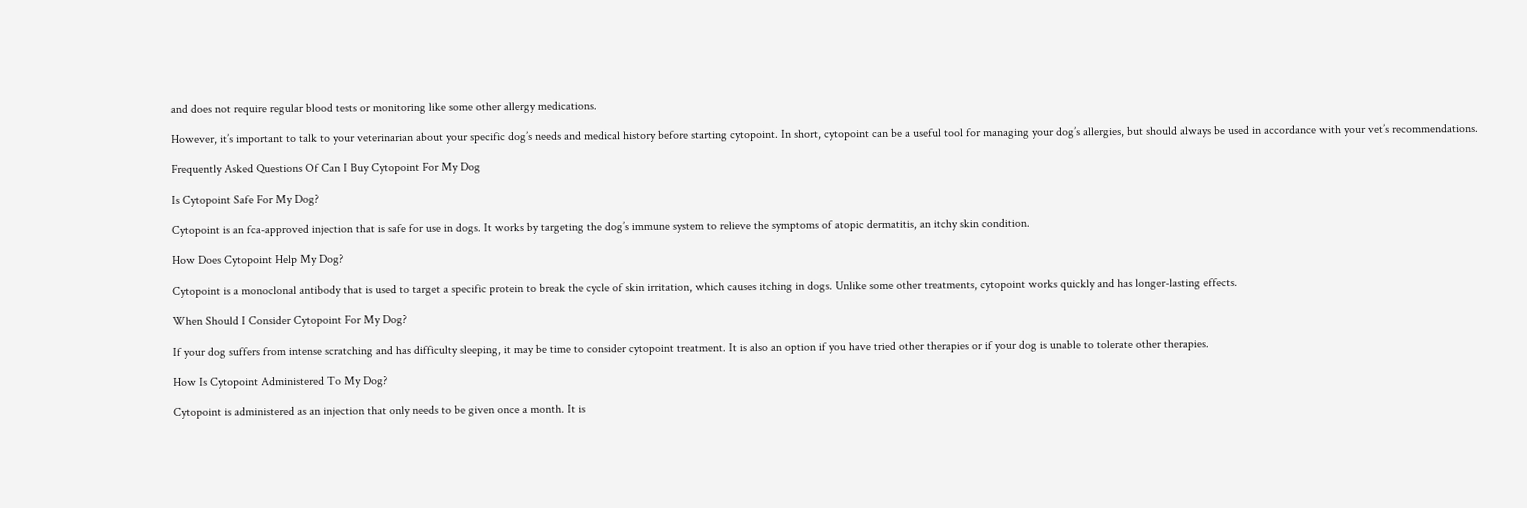and does not require regular blood tests or monitoring like some other allergy medications.

However, it’s important to talk to your veterinarian about your specific dog’s needs and medical history before starting cytopoint. In short, cytopoint can be a useful tool for managing your dog’s allergies, but should always be used in accordance with your vet’s recommendations.

Frequently Asked Questions Of Can I Buy Cytopoint For My Dog

Is Cytopoint Safe For My Dog?

Cytopoint is an fca-approved injection that is safe for use in dogs. It works by targeting the dog’s immune system to relieve the symptoms of atopic dermatitis, an itchy skin condition.

How Does Cytopoint Help My Dog?

Cytopoint is a monoclonal antibody that is used to target a specific protein to break the cycle of skin irritation, which causes itching in dogs. Unlike some other treatments, cytopoint works quickly and has longer-lasting effects.

When Should I Consider Cytopoint For My Dog?

If your dog suffers from intense scratching and has difficulty sleeping, it may be time to consider cytopoint treatment. It is also an option if you have tried other therapies or if your dog is unable to tolerate other therapies.

How Is Cytopoint Administered To My Dog?

Cytopoint is administered as an injection that only needs to be given once a month. It is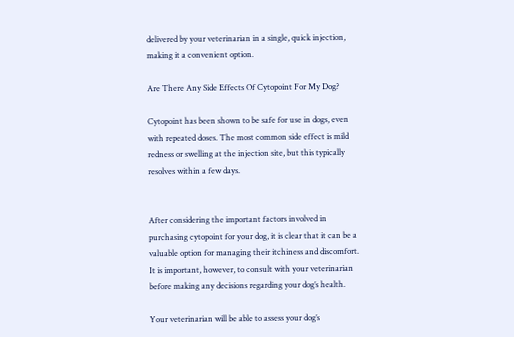delivered by your veterinarian in a single, quick injection, making it a convenient option.

Are There Any Side Effects Of Cytopoint For My Dog?

Cytopoint has been shown to be safe for use in dogs, even with repeated doses. The most common side effect is mild redness or swelling at the injection site, but this typically resolves within a few days.


After considering the important factors involved in purchasing cytopoint for your dog, it is clear that it can be a valuable option for managing their itchiness and discomfort. It is important, however, to consult with your veterinarian before making any decisions regarding your dog’s health.

Your veterinarian will be able to assess your dog’s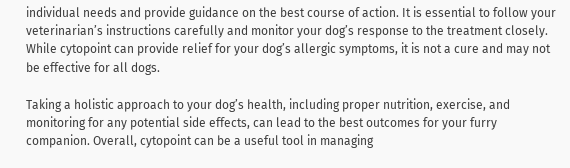individual needs and provide guidance on the best course of action. It is essential to follow your veterinarian’s instructions carefully and monitor your dog’s response to the treatment closely. While cytopoint can provide relief for your dog’s allergic symptoms, it is not a cure and may not be effective for all dogs.

Taking a holistic approach to your dog’s health, including proper nutrition, exercise, and monitoring for any potential side effects, can lead to the best outcomes for your furry companion. Overall, cytopoint can be a useful tool in managing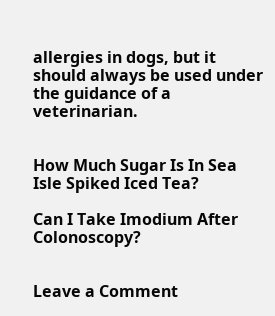allergies in dogs, but it should always be used under the guidance of a veterinarian.


How Much Sugar Is In Sea Isle Spiked Iced Tea?

Can I Take Imodium After Colonoscopy?


Leave a Comment